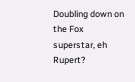Doubling down on the Fox superstar, eh Rupert?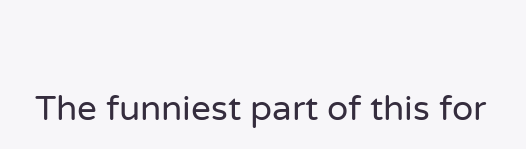The funniest part of this for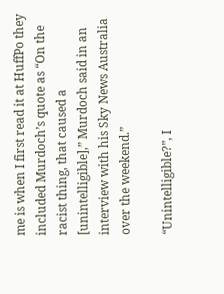me is when I first read it at HuffPo they included Murdoch’s quote as “On the racist thing, that caused a [unintelligible],” Murdoch said in an interview with his Sky News Australia over the weekend.”

“Unintelligible?”, I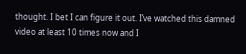thought. I bet I can figure it out. I’ve watched this damned video at least 10 times now and I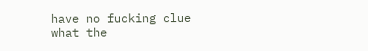have no fucking clue what the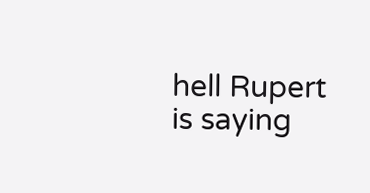hell Rupert is saying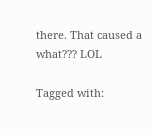there. That caused a what??? LOL

Tagged with: